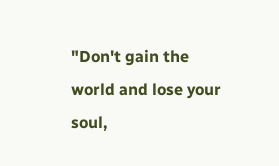"Don't gain the world and lose your soul,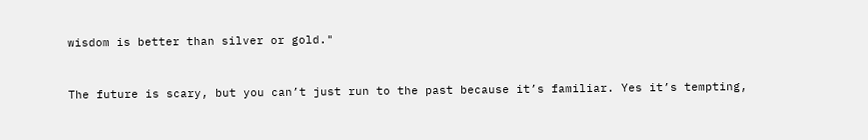wisdom is better than silver or gold."


The future is scary, but you can’t just run to the past because it’s familiar. Yes it’s tempting,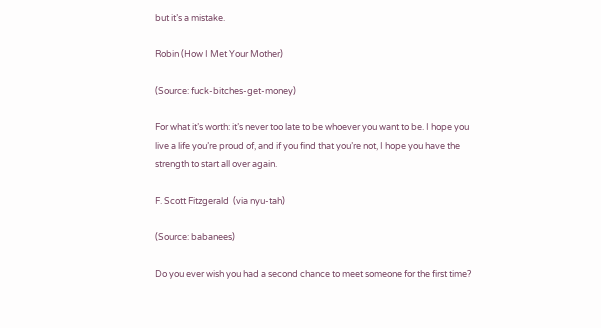but it’s a mistake.

Robin (How I Met Your Mother)

(Source: fuck-bitches-get-money)

For what it’s worth: it’s never too late to be whoever you want to be. I hope you live a life you’re proud of, and if you find that you’re not, I hope you have the strength to start all over again.

F. Scott Fitzgerald  (via nyu-tah)

(Source: babanees)

Do you ever wish you had a second chance to meet someone for the first time?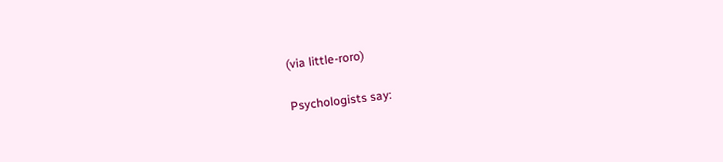(via little-roro)

Psychologists say: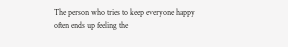The person who tries to keep everyone happy often ends up feeling the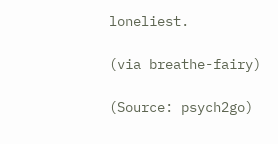loneliest.

(via breathe-fairy)

(Source: psych2go)